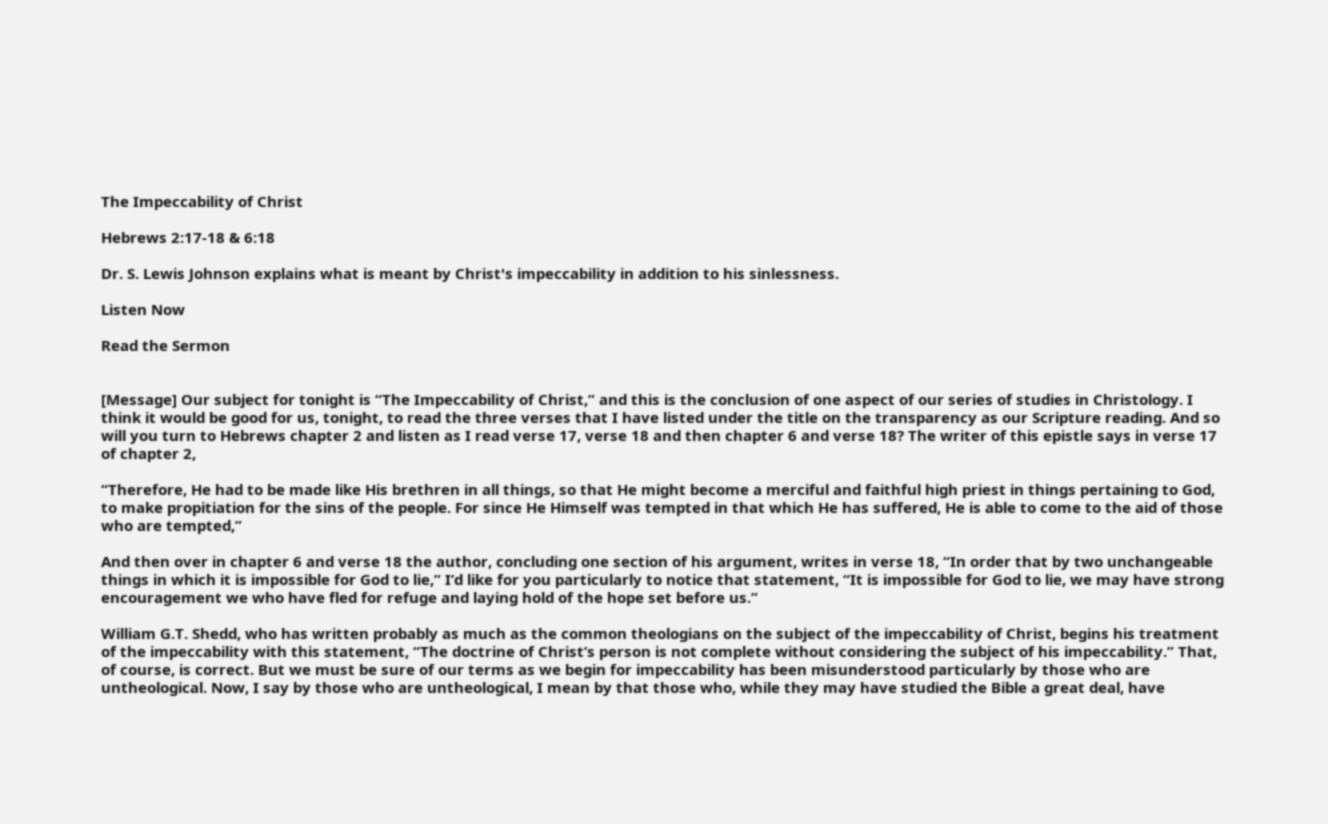The Impeccability of Christ

Hebrews 2:17-18 & 6:18

Dr. S. Lewis Johnson explains what is meant by Christ's impeccability in addition to his sinlessness.

Listen Now

Read the Sermon


[Message] Our subject for tonight is “The Impeccability of Christ,” and this is the conclusion of one aspect of our series of studies in Christology. I think it would be good for us, tonight, to read the three verses that I have listed under the title on the transparency as our Scripture reading. And so will you turn to Hebrews chapter 2 and listen as I read verse 17, verse 18 and then chapter 6 and verse 18? The writer of this epistle says in verse 17 of chapter 2,

“Therefore, He had to be made like His brethren in all things, so that He might become a merciful and faithful high priest in things pertaining to God, to make propitiation for the sins of the people. For since He Himself was tempted in that which He has suffered, He is able to come to the aid of those who are tempted,”

And then over in chapter 6 and verse 18 the author, concluding one section of his argument, writes in verse 18, “In order that by two unchangeable things in which it is impossible for God to lie,” I’d like for you particularly to notice that statement, “It is impossible for God to lie, we may have strong encouragement we who have fled for refuge and laying hold of the hope set before us.”

William G.T. Shedd, who has written probably as much as the common theologians on the subject of the impeccability of Christ, begins his treatment of the impeccability with this statement, “The doctrine of Christ’s person is not complete without considering the subject of his impeccability.” That, of course, is correct. But we must be sure of our terms as we begin for impeccability has been misunderstood particularly by those who are untheological. Now, I say by those who are untheological, I mean by that those who, while they may have studied the Bible a great deal, have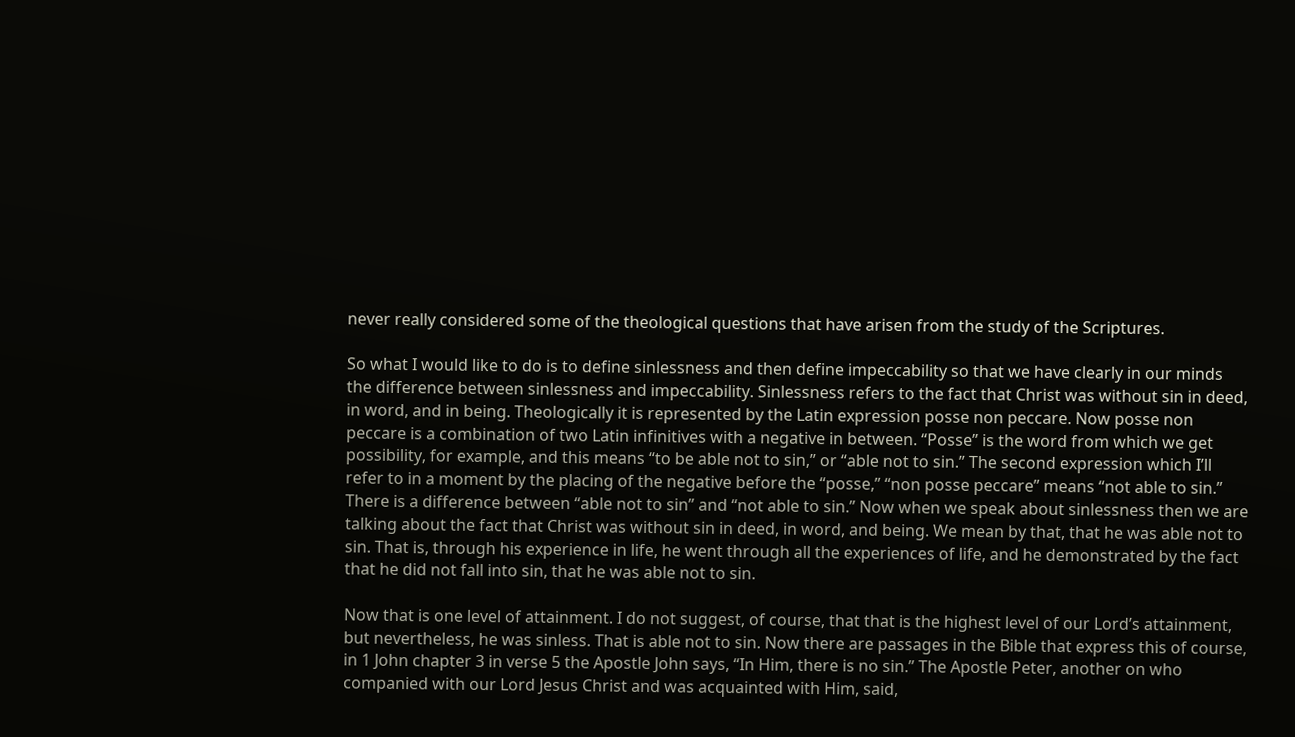never really considered some of the theological questions that have arisen from the study of the Scriptures.

So what I would like to do is to define sinlessness and then define impeccability so that we have clearly in our minds the difference between sinlessness and impeccability. Sinlessness refers to the fact that Christ was without sin in deed, in word, and in being. Theologically it is represented by the Latin expression posse non peccare. Now posse non peccare is a combination of two Latin infinitives with a negative in between. “Posse” is the word from which we get possibility, for example, and this means “to be able not to sin,” or “able not to sin.” The second expression which I’ll refer to in a moment by the placing of the negative before the “posse,” “non posse peccare” means “not able to sin.” There is a difference between “able not to sin” and “not able to sin.” Now when we speak about sinlessness then we are talking about the fact that Christ was without sin in deed, in word, and being. We mean by that, that he was able not to sin. That is, through his experience in life, he went through all the experiences of life, and he demonstrated by the fact that he did not fall into sin, that he was able not to sin.

Now that is one level of attainment. I do not suggest, of course, that that is the highest level of our Lord’s attainment, but nevertheless, he was sinless. That is able not to sin. Now there are passages in the Bible that express this of course, in 1 John chapter 3 in verse 5 the Apostle John says, “In Him, there is no sin.” The Apostle Peter, another on who companied with our Lord Jesus Christ and was acquainted with Him, said,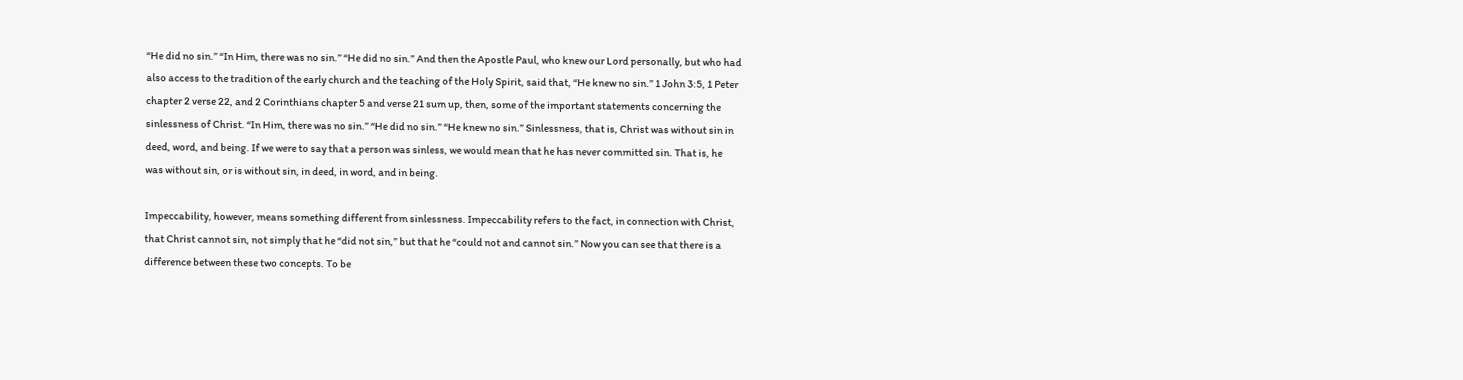“He did no sin.” “In Him, there was no sin.” “He did no sin.” And then the Apostle Paul, who knew our Lord personally, but who had also access to the tradition of the early church and the teaching of the Holy Spirit, said that, “He knew no sin.” 1 John 3:5, 1 Peter chapter 2 verse 22, and 2 Corinthians chapter 5 and verse 21 sum up, then, some of the important statements concerning the sinlessness of Christ. “In Him, there was no sin.” “He did no sin.” “He knew no sin.” Sinlessness, that is, Christ was without sin in deed, word, and being. If we were to say that a person was sinless, we would mean that he has never committed sin. That is, he was without sin, or is without sin, in deed, in word, and in being.

Impeccability, however, means something different from sinlessness. Impeccability refers to the fact, in connection with Christ, that Christ cannot sin, not simply that he “did not sin,” but that he “could not and cannot sin.” Now you can see that there is a difference between these two concepts. To be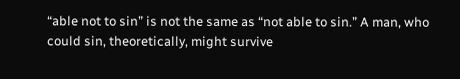“able not to sin” is not the same as “not able to sin.” A man, who could sin, theoretically, might survive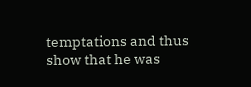temptations and thus show that he was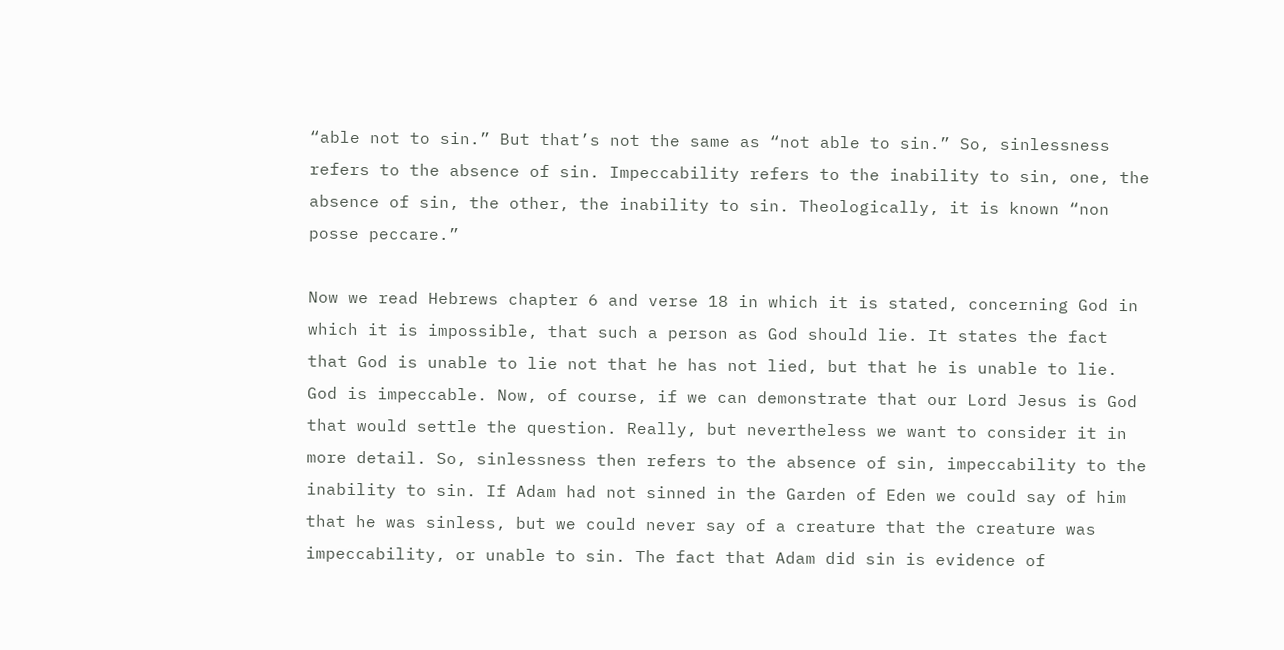“able not to sin.” But that’s not the same as “not able to sin.” So, sinlessness refers to the absence of sin. Impeccability refers to the inability to sin, one, the absence of sin, the other, the inability to sin. Theologically, it is known “non posse peccare.”

Now we read Hebrews chapter 6 and verse 18 in which it is stated, concerning God in which it is impossible, that such a person as God should lie. It states the fact that God is unable to lie not that he has not lied, but that he is unable to lie. God is impeccable. Now, of course, if we can demonstrate that our Lord Jesus is God that would settle the question. Really, but nevertheless we want to consider it in more detail. So, sinlessness then refers to the absence of sin, impeccability to the inability to sin. If Adam had not sinned in the Garden of Eden we could say of him that he was sinless, but we could never say of a creature that the creature was impeccability, or unable to sin. The fact that Adam did sin is evidence of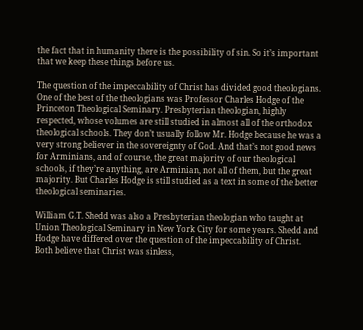the fact that in humanity there is the possibility of sin. So it’s important that we keep these things before us.

The question of the impeccability of Christ has divided good theologians. One of the best of the theologians was Professor Charles Hodge of the Princeton Theological Seminary. Presbyterian theologian, highly respected, whose volumes are still studied in almost all of the orthodox theological schools. They don’t usually follow Mr. Hodge because he was a very strong believer in the sovereignty of God. And that’s not good news for Arminians, and of course, the great majority of our theological schools, if they’re anything, are Arminian, not all of them, but the great majority. But Charles Hodge is still studied as a text in some of the better theological seminaries.

William G.T. Shedd was also a Presbyterian theologian who taught at Union Theological Seminary in New York City for some years. Shedd and Hodge have differed over the question of the impeccability of Christ. Both believe that Christ was sinless,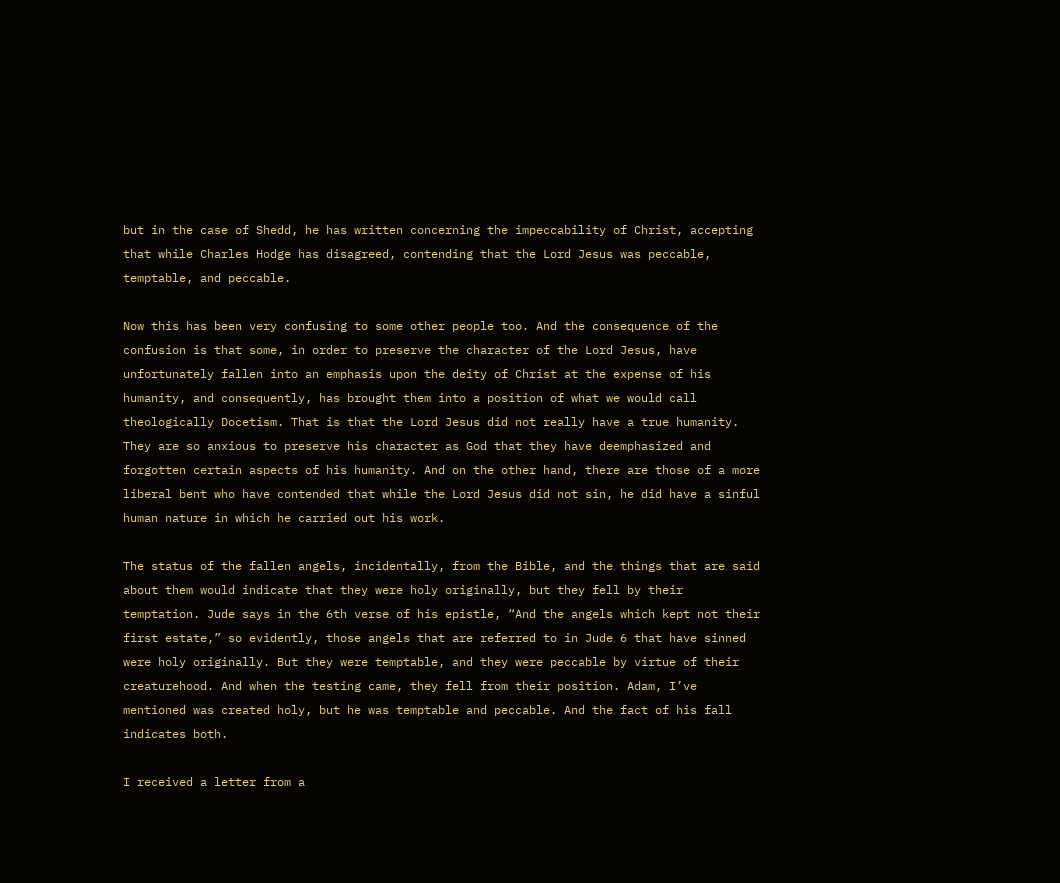but in the case of Shedd, he has written concerning the impeccability of Christ, accepting that while Charles Hodge has disagreed, contending that the Lord Jesus was peccable, temptable, and peccable.

Now this has been very confusing to some other people too. And the consequence of the confusion is that some, in order to preserve the character of the Lord Jesus, have unfortunately fallen into an emphasis upon the deity of Christ at the expense of his humanity, and consequently, has brought them into a position of what we would call theologically Docetism. That is that the Lord Jesus did not really have a true humanity. They are so anxious to preserve his character as God that they have deemphasized and forgotten certain aspects of his humanity. And on the other hand, there are those of a more liberal bent who have contended that while the Lord Jesus did not sin, he did have a sinful human nature in which he carried out his work.

The status of the fallen angels, incidentally, from the Bible, and the things that are said about them would indicate that they were holy originally, but they fell by their temptation. Jude says in the 6th verse of his epistle, “And the angels which kept not their first estate,” so evidently, those angels that are referred to in Jude 6 that have sinned were holy originally. But they were temptable, and they were peccable by virtue of their creaturehood. And when the testing came, they fell from their position. Adam, I’ve mentioned was created holy, but he was temptable and peccable. And the fact of his fall indicates both.

I received a letter from a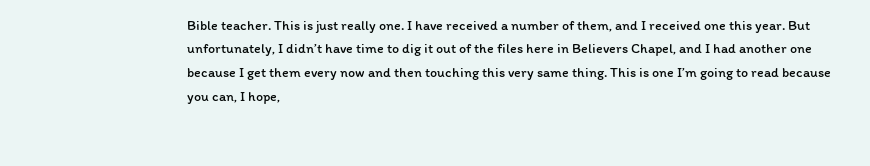Bible teacher. This is just really one. I have received a number of them, and I received one this year. But unfortunately, I didn’t have time to dig it out of the files here in Believers Chapel, and I had another one because I get them every now and then touching this very same thing. This is one I’m going to read because you can, I hope,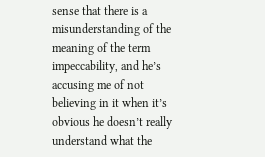sense that there is a misunderstanding of the meaning of the term impeccability, and he’s accusing me of not believing in it when it’s obvious he doesn’t really understand what the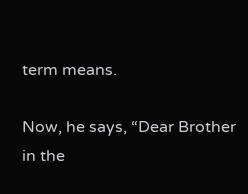term means.

Now, he says, “Dear Brother in the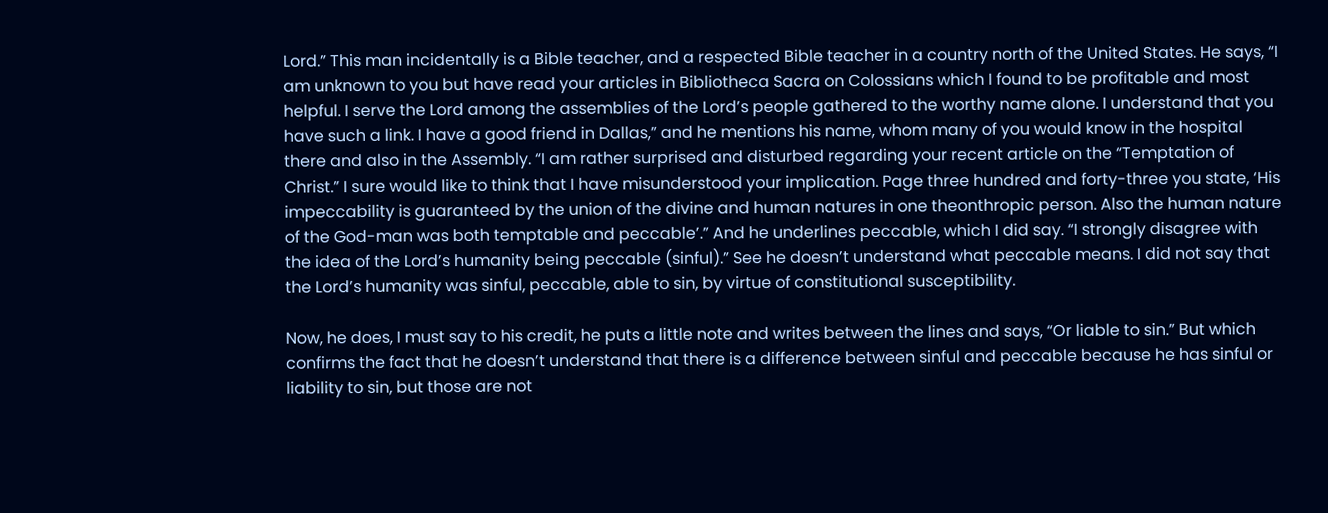Lord.” This man incidentally is a Bible teacher, and a respected Bible teacher in a country north of the United States. He says, “I am unknown to you but have read your articles in Bibliotheca Sacra on Colossians which I found to be profitable and most helpful. I serve the Lord among the assemblies of the Lord’s people gathered to the worthy name alone. I understand that you have such a link. I have a good friend in Dallas,” and he mentions his name, whom many of you would know in the hospital there and also in the Assembly. “I am rather surprised and disturbed regarding your recent article on the “Temptation of Christ.” I sure would like to think that I have misunderstood your implication. Page three hundred and forty-three you state, ‘His impeccability is guaranteed by the union of the divine and human natures in one theonthropic person. Also the human nature of the God-man was both temptable and peccable’.” And he underlines peccable, which I did say. “I strongly disagree with the idea of the Lord’s humanity being peccable (sinful).” See he doesn’t understand what peccable means. I did not say that the Lord’s humanity was sinful, peccable, able to sin, by virtue of constitutional susceptibility.

Now, he does, I must say to his credit, he puts a little note and writes between the lines and says, “Or liable to sin.” But which confirms the fact that he doesn’t understand that there is a difference between sinful and peccable because he has sinful or liability to sin, but those are not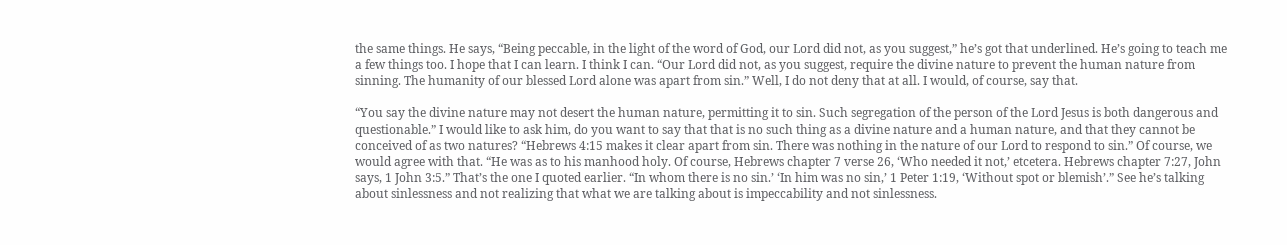the same things. He says, “Being peccable, in the light of the word of God, our Lord did not, as you suggest,” he’s got that underlined. He’s going to teach me a few things too. I hope that I can learn. I think I can. “Our Lord did not, as you suggest, require the divine nature to prevent the human nature from sinning. The humanity of our blessed Lord alone was apart from sin.” Well, I do not deny that at all. I would, of course, say that.

“You say the divine nature may not desert the human nature, permitting it to sin. Such segregation of the person of the Lord Jesus is both dangerous and questionable.” I would like to ask him, do you want to say that that is no such thing as a divine nature and a human nature, and that they cannot be conceived of as two natures? “Hebrews 4:15 makes it clear apart from sin. There was nothing in the nature of our Lord to respond to sin.” Of course, we would agree with that. “He was as to his manhood holy. Of course, Hebrews chapter 7 verse 26, ‘Who needed it not,’ etcetera. Hebrews chapter 7:27, John says, 1 John 3:5.” That’s the one I quoted earlier. “In whom there is no sin.’ ‘In him was no sin,’ 1 Peter 1:19, ‘Without spot or blemish’.” See he’s talking about sinlessness and not realizing that what we are talking about is impeccability and not sinlessness.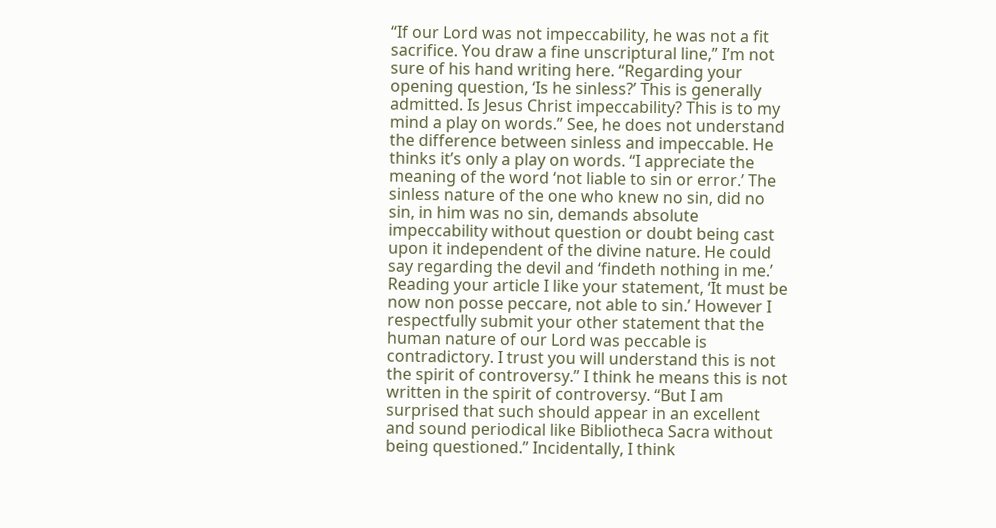“If our Lord was not impeccability, he was not a fit sacrifice. You draw a fine unscriptural line,” I’m not sure of his hand writing here. “Regarding your opening question, ‘Is he sinless?’ This is generally admitted. Is Jesus Christ impeccability? This is to my mind a play on words.” See, he does not understand the difference between sinless and impeccable. He thinks it’s only a play on words. “I appreciate the meaning of the word ‘not liable to sin or error.’ The sinless nature of the one who knew no sin, did no sin, in him was no sin, demands absolute impeccability without question or doubt being cast upon it independent of the divine nature. He could say regarding the devil and ‘findeth nothing in me.’ Reading your article I like your statement, ‘It must be now non posse peccare, not able to sin.’ However I respectfully submit your other statement that the human nature of our Lord was peccable is contradictory. I trust you will understand this is not the spirit of controversy.” I think he means this is not written in the spirit of controversy. “But I am surprised that such should appear in an excellent and sound periodical like Bibliotheca Sacra without being questioned.” Incidentally, I think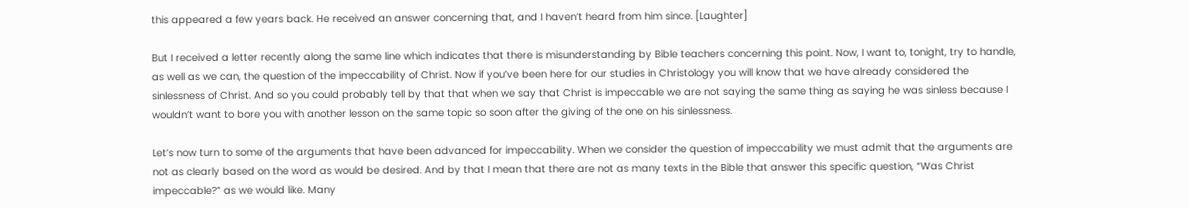this appeared a few years back. He received an answer concerning that, and I haven’t heard from him since. [Laughter]

But I received a letter recently along the same line which indicates that there is misunderstanding by Bible teachers concerning this point. Now, I want to, tonight, try to handle, as well as we can, the question of the impeccability of Christ. Now if you’ve been here for our studies in Christology you will know that we have already considered the sinlessness of Christ. And so you could probably tell by that that when we say that Christ is impeccable we are not saying the same thing as saying he was sinless because I wouldn’t want to bore you with another lesson on the same topic so soon after the giving of the one on his sinlessness.

Let’s now turn to some of the arguments that have been advanced for impeccability. When we consider the question of impeccability we must admit that the arguments are not as clearly based on the word as would be desired. And by that I mean that there are not as many texts in the Bible that answer this specific question, “Was Christ impeccable?” as we would like. Many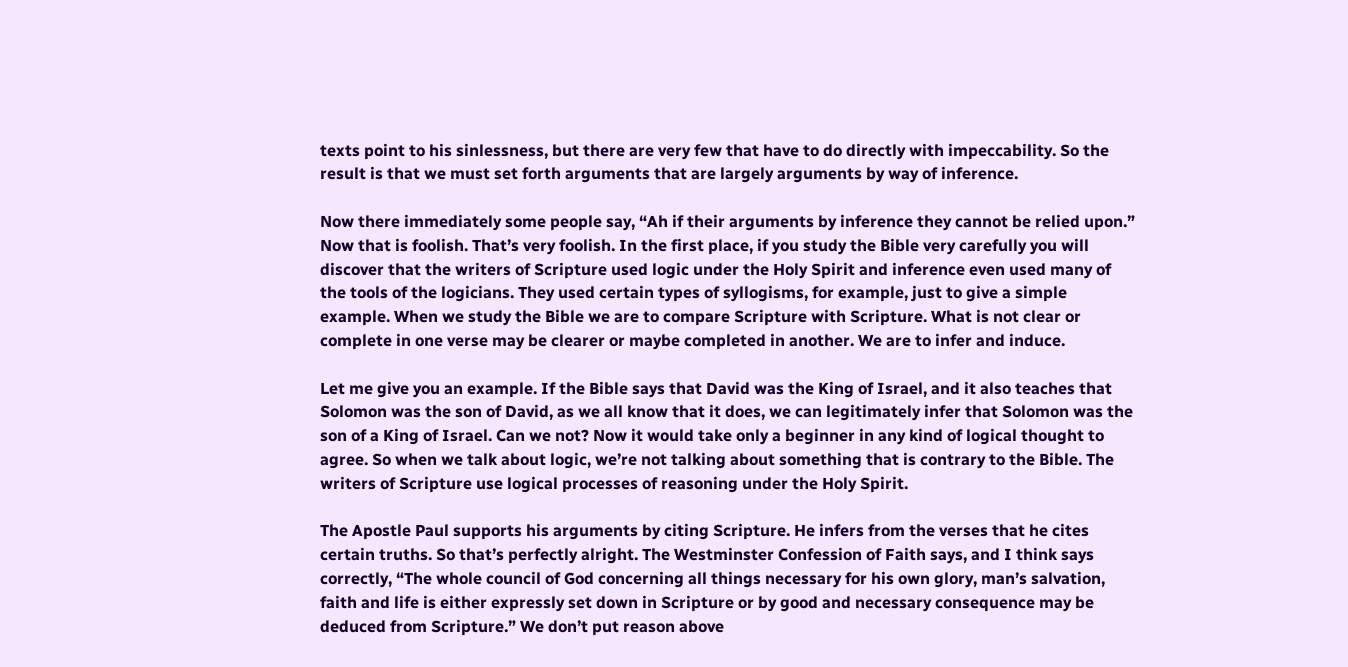texts point to his sinlessness, but there are very few that have to do directly with impeccability. So the result is that we must set forth arguments that are largely arguments by way of inference.

Now there immediately some people say, “Ah if their arguments by inference they cannot be relied upon.” Now that is foolish. That’s very foolish. In the first place, if you study the Bible very carefully you will discover that the writers of Scripture used logic under the Holy Spirit and inference even used many of the tools of the logicians. They used certain types of syllogisms, for example, just to give a simple example. When we study the Bible we are to compare Scripture with Scripture. What is not clear or complete in one verse may be clearer or maybe completed in another. We are to infer and induce.

Let me give you an example. If the Bible says that David was the King of Israel, and it also teaches that Solomon was the son of David, as we all know that it does, we can legitimately infer that Solomon was the son of a King of Israel. Can we not? Now it would take only a beginner in any kind of logical thought to agree. So when we talk about logic, we’re not talking about something that is contrary to the Bible. The writers of Scripture use logical processes of reasoning under the Holy Spirit.

The Apostle Paul supports his arguments by citing Scripture. He infers from the verses that he cites certain truths. So that’s perfectly alright. The Westminster Confession of Faith says, and I think says correctly, “The whole council of God concerning all things necessary for his own glory, man’s salvation, faith and life is either expressly set down in Scripture or by good and necessary consequence may be deduced from Scripture.” We don’t put reason above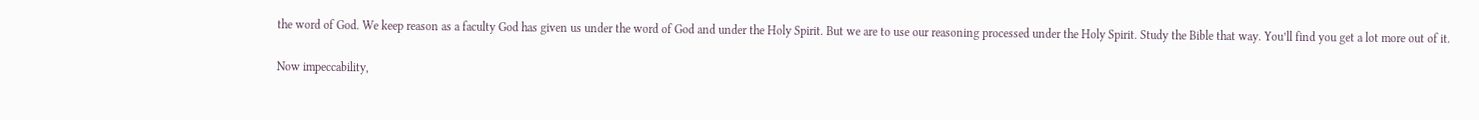the word of God. We keep reason as a faculty God has given us under the word of God and under the Holy Spirit. But we are to use our reasoning processed under the Holy Spirit. Study the Bible that way. You’ll find you get a lot more out of it.

Now impeccability,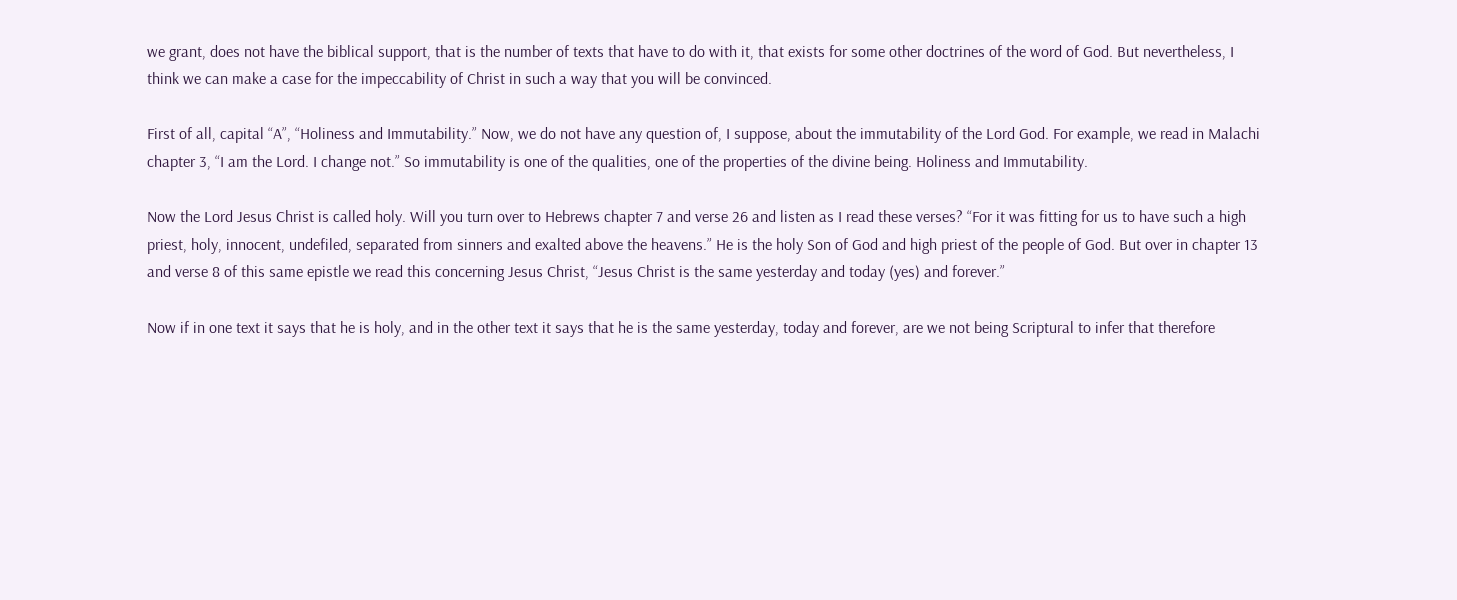we grant, does not have the biblical support, that is the number of texts that have to do with it, that exists for some other doctrines of the word of God. But nevertheless, I think we can make a case for the impeccability of Christ in such a way that you will be convinced.

First of all, capital “A”, “Holiness and Immutability.” Now, we do not have any question of, I suppose, about the immutability of the Lord God. For example, we read in Malachi chapter 3, “I am the Lord. I change not.” So immutability is one of the qualities, one of the properties of the divine being. Holiness and Immutability.

Now the Lord Jesus Christ is called holy. Will you turn over to Hebrews chapter 7 and verse 26 and listen as I read these verses? “For it was fitting for us to have such a high priest, holy, innocent, undefiled, separated from sinners and exalted above the heavens.” He is the holy Son of God and high priest of the people of God. But over in chapter 13 and verse 8 of this same epistle we read this concerning Jesus Christ, “Jesus Christ is the same yesterday and today (yes) and forever.”

Now if in one text it says that he is holy, and in the other text it says that he is the same yesterday, today and forever, are we not being Scriptural to infer that therefore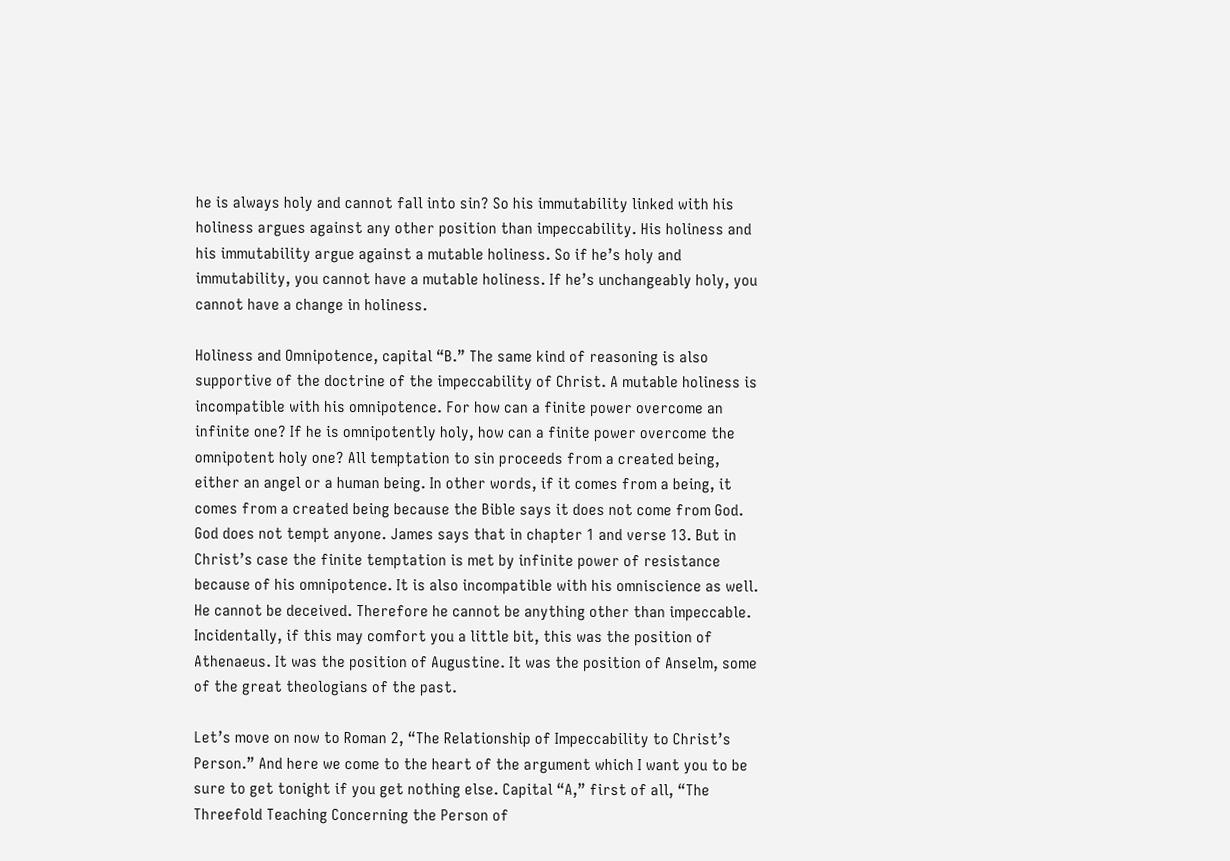he is always holy and cannot fall into sin? So his immutability linked with his holiness argues against any other position than impeccability. His holiness and his immutability argue against a mutable holiness. So if he’s holy and immutability, you cannot have a mutable holiness. If he’s unchangeably holy, you cannot have a change in holiness.

Holiness and Omnipotence, capital “B.” The same kind of reasoning is also supportive of the doctrine of the impeccability of Christ. A mutable holiness is incompatible with his omnipotence. For how can a finite power overcome an infinite one? If he is omnipotently holy, how can a finite power overcome the omnipotent holy one? All temptation to sin proceeds from a created being, either an angel or a human being. In other words, if it comes from a being, it comes from a created being because the Bible says it does not come from God. God does not tempt anyone. James says that in chapter 1 and verse 13. But in Christ’s case the finite temptation is met by infinite power of resistance because of his omnipotence. It is also incompatible with his omniscience as well. He cannot be deceived. Therefore he cannot be anything other than impeccable. Incidentally, if this may comfort you a little bit, this was the position of Athenaeus. It was the position of Augustine. It was the position of Anselm, some of the great theologians of the past.

Let’s move on now to Roman 2, “The Relationship of Impeccability to Christ’s Person.” And here we come to the heart of the argument which I want you to be sure to get tonight if you get nothing else. Capital “A,” first of all, “The Threefold Teaching Concerning the Person of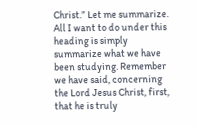Christ.” Let me summarize. All I want to do under this heading is simply summarize what we have been studying. Remember we have said, concerning the Lord Jesus Christ, first, that he is truly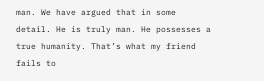man. We have argued that in some detail. He is truly man. He possesses a true humanity. That’s what my friend fails to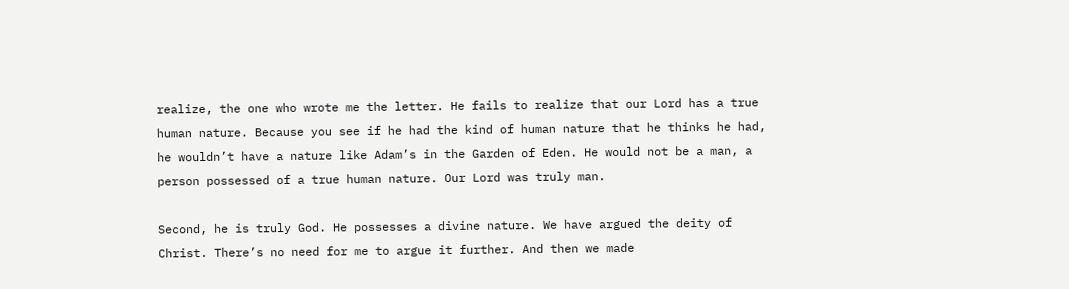realize, the one who wrote me the letter. He fails to realize that our Lord has a true human nature. Because you see if he had the kind of human nature that he thinks he had, he wouldn’t have a nature like Adam’s in the Garden of Eden. He would not be a man, a person possessed of a true human nature. Our Lord was truly man.

Second, he is truly God. He possesses a divine nature. We have argued the deity of Christ. There’s no need for me to argue it further. And then we made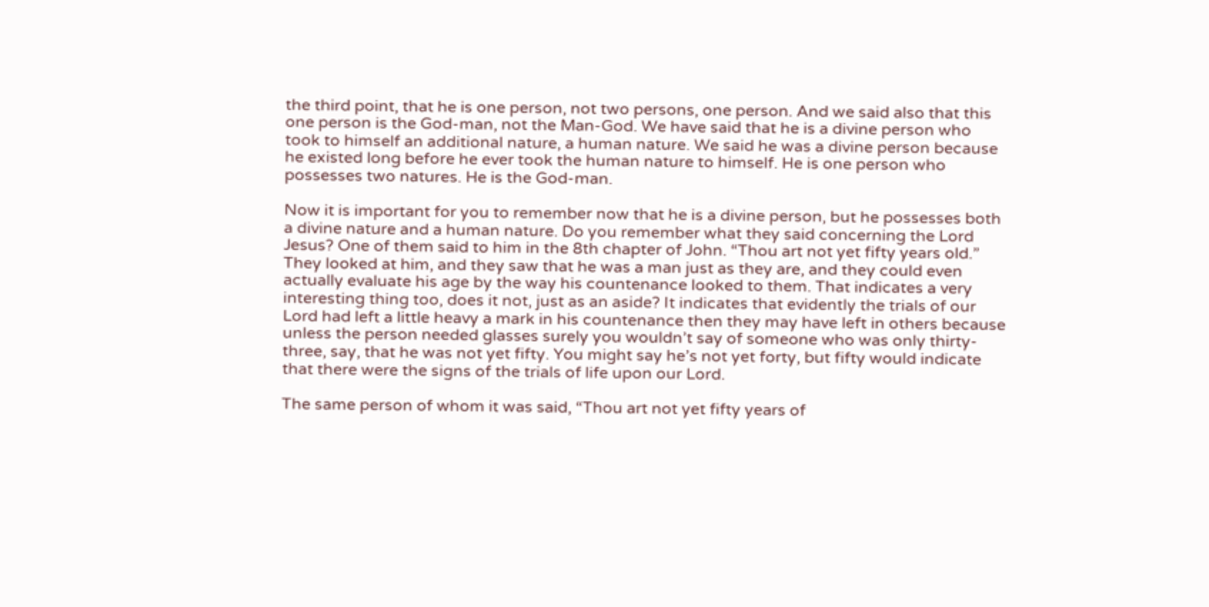the third point, that he is one person, not two persons, one person. And we said also that this one person is the God-man, not the Man-God. We have said that he is a divine person who took to himself an additional nature, a human nature. We said he was a divine person because he existed long before he ever took the human nature to himself. He is one person who possesses two natures. He is the God-man.

Now it is important for you to remember now that he is a divine person, but he possesses both a divine nature and a human nature. Do you remember what they said concerning the Lord Jesus? One of them said to him in the 8th chapter of John. “Thou art not yet fifty years old.” They looked at him, and they saw that he was a man just as they are, and they could even actually evaluate his age by the way his countenance looked to them. That indicates a very interesting thing too, does it not, just as an aside? It indicates that evidently the trials of our Lord had left a little heavy a mark in his countenance then they may have left in others because unless the person needed glasses surely you wouldn’t say of someone who was only thirty-three, say, that he was not yet fifty. You might say he’s not yet forty, but fifty would indicate that there were the signs of the trials of life upon our Lord.

The same person of whom it was said, “Thou art not yet fifty years of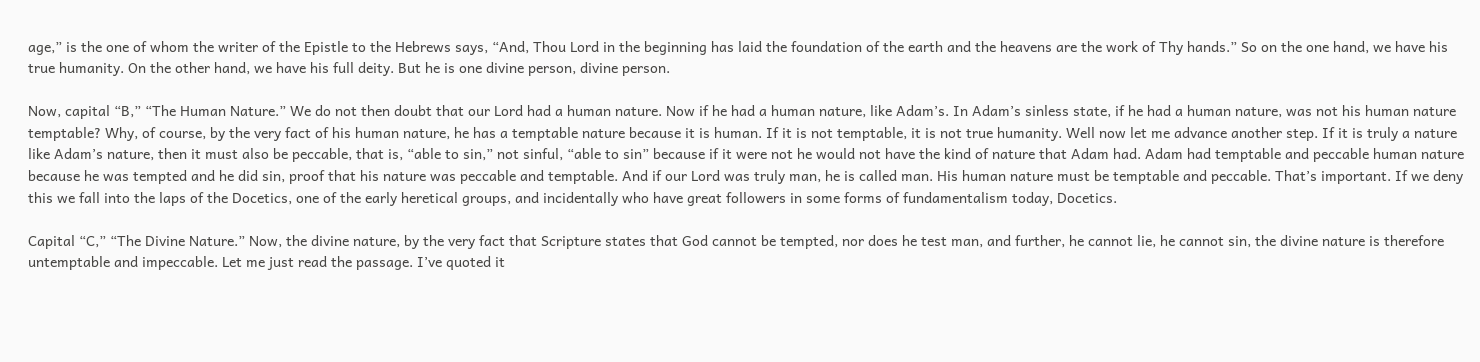age,” is the one of whom the writer of the Epistle to the Hebrews says, “And, Thou Lord in the beginning has laid the foundation of the earth and the heavens are the work of Thy hands.” So on the one hand, we have his true humanity. On the other hand, we have his full deity. But he is one divine person, divine person.

Now, capital “B,” “The Human Nature.” We do not then doubt that our Lord had a human nature. Now if he had a human nature, like Adam’s. In Adam’s sinless state, if he had a human nature, was not his human nature temptable? Why, of course, by the very fact of his human nature, he has a temptable nature because it is human. If it is not temptable, it is not true humanity. Well now let me advance another step. If it is truly a nature like Adam’s nature, then it must also be peccable, that is, “able to sin,” not sinful, “able to sin” because if it were not he would not have the kind of nature that Adam had. Adam had temptable and peccable human nature because he was tempted and he did sin, proof that his nature was peccable and temptable. And if our Lord was truly man, he is called man. His human nature must be temptable and peccable. That’s important. If we deny this we fall into the laps of the Docetics, one of the early heretical groups, and incidentally who have great followers in some forms of fundamentalism today, Docetics.

Capital “C,” “The Divine Nature.” Now, the divine nature, by the very fact that Scripture states that God cannot be tempted, nor does he test man, and further, he cannot lie, he cannot sin, the divine nature is therefore untemptable and impeccable. Let me just read the passage. I’ve quoted it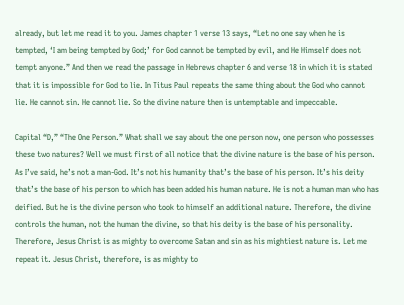already, but let me read it to you. James chapter 1 verse 13 says, “Let no one say when he is tempted, ‘I am being tempted by God;’ for God cannot be tempted by evil, and He Himself does not tempt anyone.” And then we read the passage in Hebrews chapter 6 and verse 18 in which it is stated that it is impossible for God to lie. In Titus Paul repeats the same thing about the God who cannot lie. He cannot sin. He cannot lie. So the divine nature then is untemptable and impeccable.

Capital “D,” “The One Person.” What shall we say about the one person now, one person who possesses these two natures? Well we must first of all notice that the divine nature is the base of his person. As I’ve said, he’s not a man-God. It’s not his humanity that’s the base of his person. It’s his deity that’s the base of his person to which has been added his human nature. He is not a human man who has deified. But he is the divine person who took to himself an additional nature. Therefore, the divine controls the human, not the human the divine, so that his deity is the base of his personality. Therefore, Jesus Christ is as mighty to overcome Satan and sin as his mightiest nature is. Let me repeat it. Jesus Christ, therefore, is as mighty to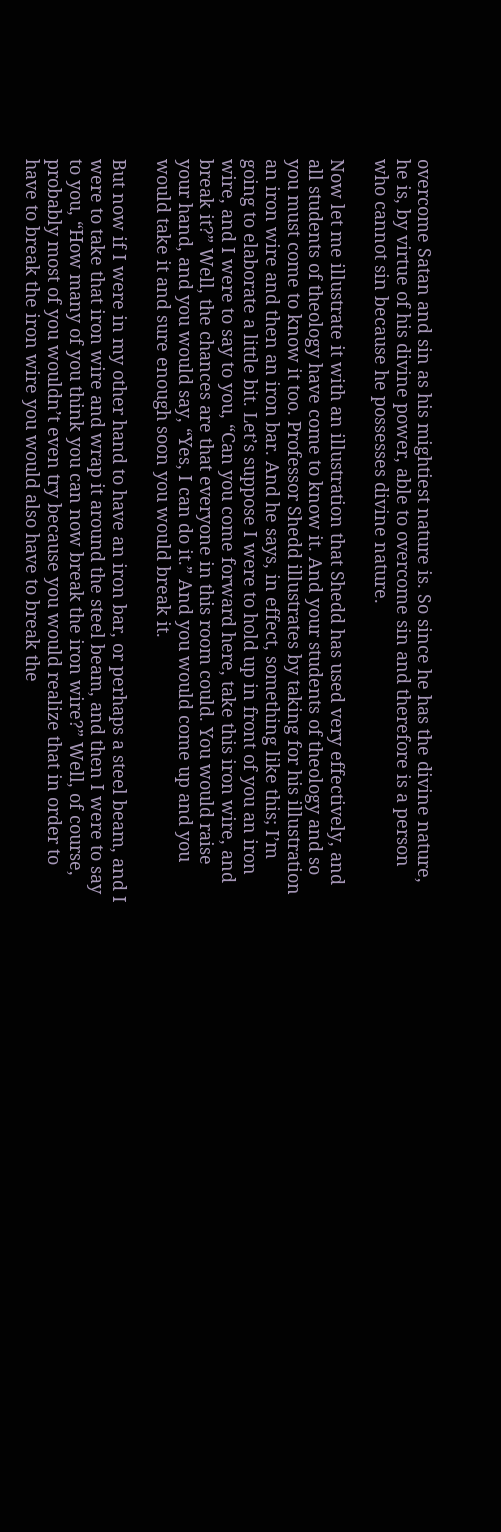overcome Satan and sin as his mightiest nature is. So since he has the divine nature, he is, by virtue of his divine power, able to overcome sin and therefore is a person who cannot sin because he possesses divine nature.

Now let me illustrate it with an illustration that Shedd has used very effectively, and all students of theology have come to know it. And your students of theology and so you must come to know it too. Professor Shedd illustrates by taking for his illustration an iron wire and then an iron bar. And he says, in effect, something like this; I’m going to elaborate a little bit. Let’s suppose I were to hold up in front of you an iron wire, and I were to say to you, “Can you come forward here, take this iron wire, and break it?” Well, the chances are that everyone in this room could. You would raise your hand, and you would say, “Yes, I can do it.” And you would come up and you would take it and sure enough soon you would break it.

But now if I were in my other hand to have an iron bar, or perhaps a steel beam, and I were to take that iron wire and wrap it around the steel beam, and then I were to say to you, “How many of you think you can now break the iron wire?” Well, of course, probably most of you wouldn’t even try because you would realize that in order to have to break the iron wire you would also have to break the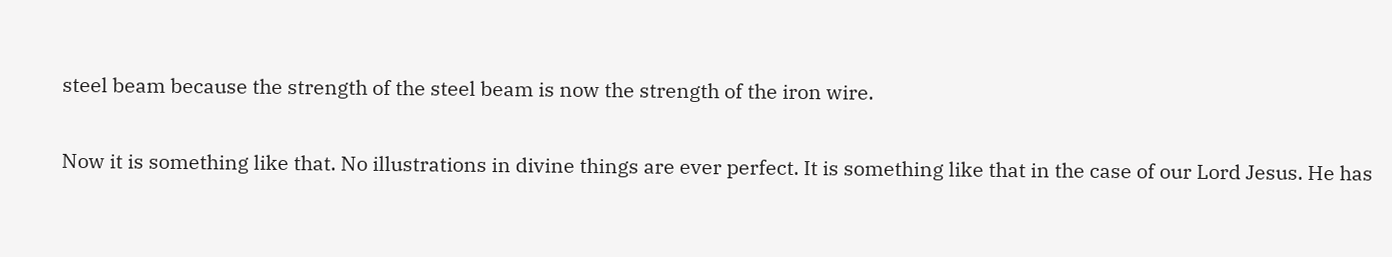steel beam because the strength of the steel beam is now the strength of the iron wire.

Now it is something like that. No illustrations in divine things are ever perfect. It is something like that in the case of our Lord Jesus. He has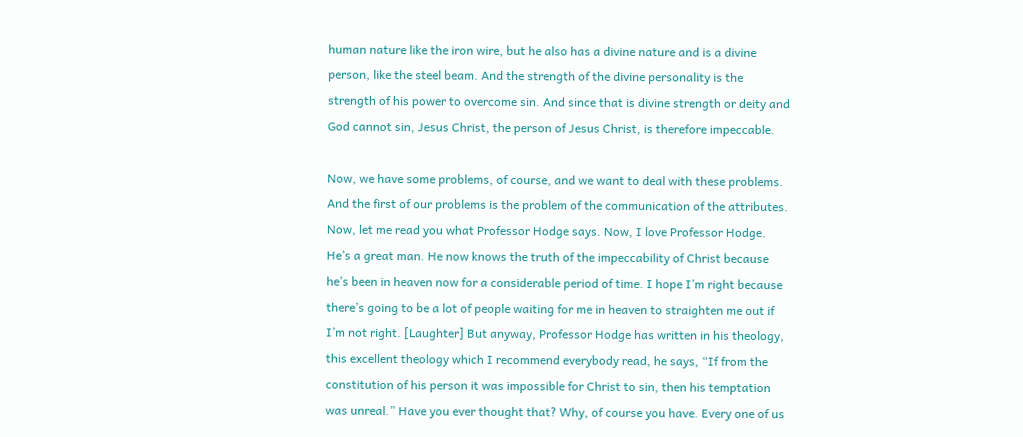human nature like the iron wire, but he also has a divine nature and is a divine person, like the steel beam. And the strength of the divine personality is the strength of his power to overcome sin. And since that is divine strength or deity and God cannot sin, Jesus Christ, the person of Jesus Christ, is therefore impeccable.

Now, we have some problems, of course, and we want to deal with these problems. And the first of our problems is the problem of the communication of the attributes. Now, let me read you what Professor Hodge says. Now, I love Professor Hodge. He’s a great man. He now knows the truth of the impeccability of Christ because he’s been in heaven now for a considerable period of time. I hope I’m right because there’s going to be a lot of people waiting for me in heaven to straighten me out if I’m not right. [Laughter] But anyway, Professor Hodge has written in his theology, this excellent theology which I recommend everybody read, he says, “If from the constitution of his person it was impossible for Christ to sin, then his temptation was unreal.” Have you ever thought that? Why, of course you have. Every one of us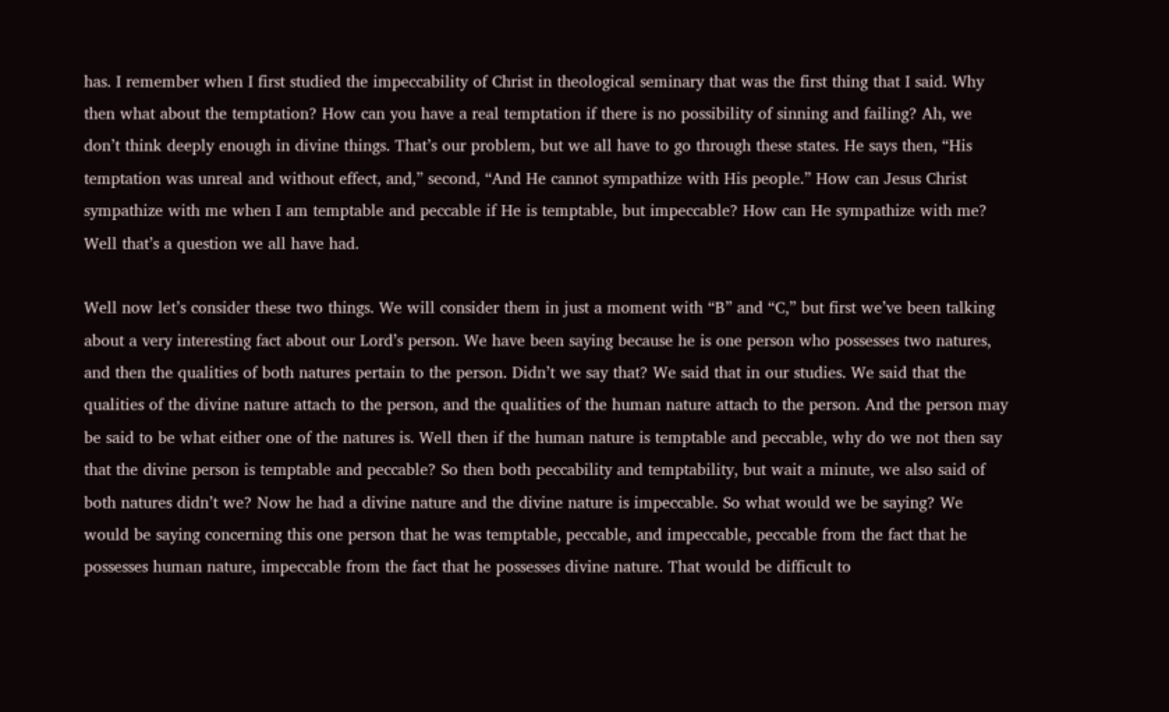has. I remember when I first studied the impeccability of Christ in theological seminary that was the first thing that I said. Why then what about the temptation? How can you have a real temptation if there is no possibility of sinning and failing? Ah, we don’t think deeply enough in divine things. That’s our problem, but we all have to go through these states. He says then, “His temptation was unreal and without effect, and,” second, “And He cannot sympathize with His people.” How can Jesus Christ sympathize with me when I am temptable and peccable if He is temptable, but impeccable? How can He sympathize with me? Well that’s a question we all have had.

Well now let’s consider these two things. We will consider them in just a moment with “B” and “C,” but first we’ve been talking about a very interesting fact about our Lord’s person. We have been saying because he is one person who possesses two natures, and then the qualities of both natures pertain to the person. Didn’t we say that? We said that in our studies. We said that the qualities of the divine nature attach to the person, and the qualities of the human nature attach to the person. And the person may be said to be what either one of the natures is. Well then if the human nature is temptable and peccable, why do we not then say that the divine person is temptable and peccable? So then both peccability and temptability, but wait a minute, we also said of both natures didn’t we? Now he had a divine nature and the divine nature is impeccable. So what would we be saying? We would be saying concerning this one person that he was temptable, peccable, and impeccable, peccable from the fact that he possesses human nature, impeccable from the fact that he possesses divine nature. That would be difficult to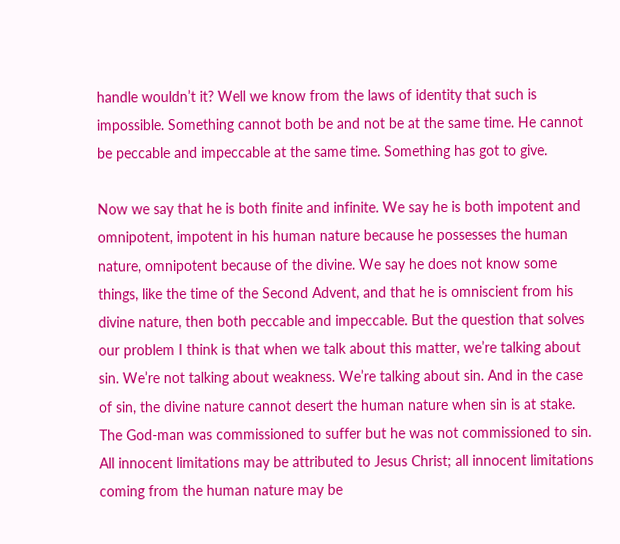handle wouldn’t it? Well we know from the laws of identity that such is impossible. Something cannot both be and not be at the same time. He cannot be peccable and impeccable at the same time. Something has got to give.

Now we say that he is both finite and infinite. We say he is both impotent and omnipotent, impotent in his human nature because he possesses the human nature, omnipotent because of the divine. We say he does not know some things, like the time of the Second Advent, and that he is omniscient from his divine nature, then both peccable and impeccable. But the question that solves our problem I think is that when we talk about this matter, we’re talking about sin. We’re not talking about weakness. We’re talking about sin. And in the case of sin, the divine nature cannot desert the human nature when sin is at stake. The God-man was commissioned to suffer but he was not commissioned to sin. All innocent limitations may be attributed to Jesus Christ; all innocent limitations coming from the human nature may be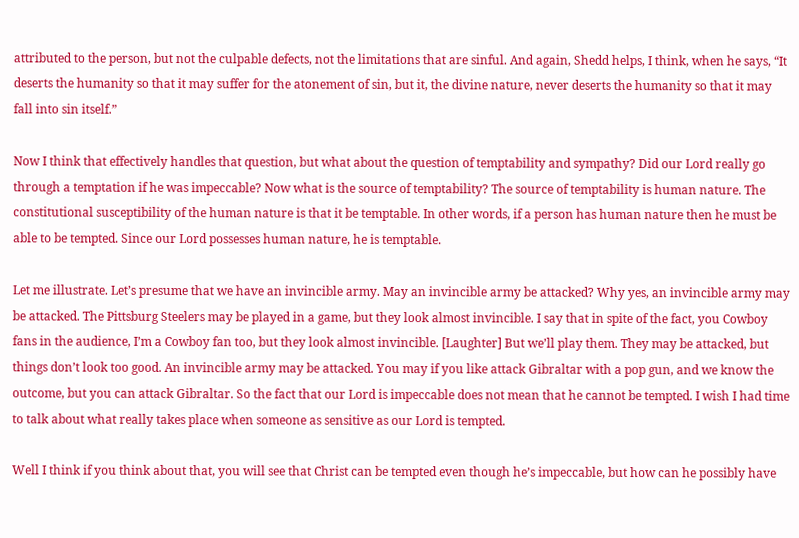attributed to the person, but not the culpable defects, not the limitations that are sinful. And again, Shedd helps, I think, when he says, “It deserts the humanity so that it may suffer for the atonement of sin, but it, the divine nature, never deserts the humanity so that it may fall into sin itself.”

Now I think that effectively handles that question, but what about the question of temptability and sympathy? Did our Lord really go through a temptation if he was impeccable? Now what is the source of temptability? The source of temptability is human nature. The constitutional susceptibility of the human nature is that it be temptable. In other words, if a person has human nature then he must be able to be tempted. Since our Lord possesses human nature, he is temptable.

Let me illustrate. Let’s presume that we have an invincible army. May an invincible army be attacked? Why yes, an invincible army may be attacked. The Pittsburg Steelers may be played in a game, but they look almost invincible. I say that in spite of the fact, you Cowboy fans in the audience, I’m a Cowboy fan too, but they look almost invincible. [Laughter] But we’ll play them. They may be attacked, but things don’t look too good. An invincible army may be attacked. You may if you like attack Gibraltar with a pop gun, and we know the outcome, but you can attack Gibraltar. So the fact that our Lord is impeccable does not mean that he cannot be tempted. I wish I had time to talk about what really takes place when someone as sensitive as our Lord is tempted.

Well I think if you think about that, you will see that Christ can be tempted even though he’s impeccable, but how can he possibly have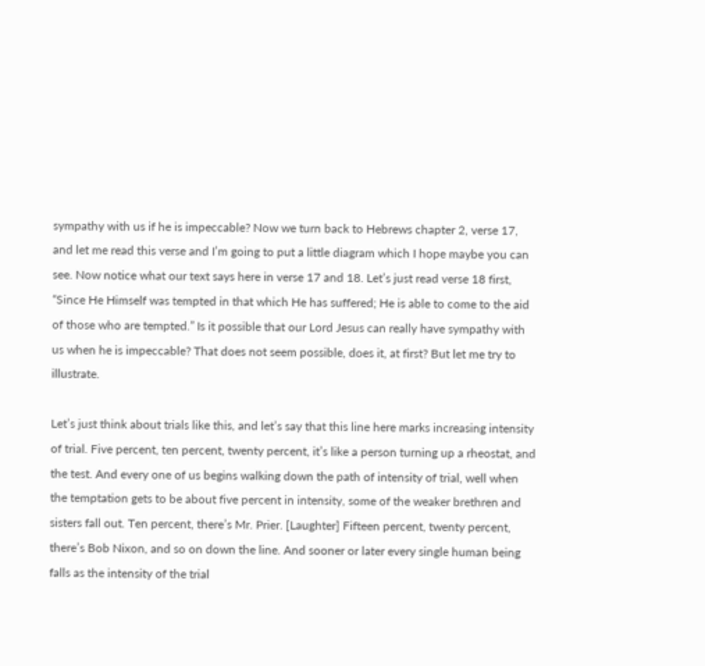sympathy with us if he is impeccable? Now we turn back to Hebrews chapter 2, verse 17, and let me read this verse and I’m going to put a little diagram which I hope maybe you can see. Now notice what our text says here in verse 17 and 18. Let’s just read verse 18 first, “Since He Himself was tempted in that which He has suffered; He is able to come to the aid of those who are tempted.” Is it possible that our Lord Jesus can really have sympathy with us when he is impeccable? That does not seem possible, does it, at first? But let me try to illustrate.

Let’s just think about trials like this, and let’s say that this line here marks increasing intensity of trial. Five percent, ten percent, twenty percent, it’s like a person turning up a rheostat, and the test. And every one of us begins walking down the path of intensity of trial, well when the temptation gets to be about five percent in intensity, some of the weaker brethren and sisters fall out. Ten percent, there’s Mr. Prier. [Laughter] Fifteen percent, twenty percent, there’s Bob Nixon, and so on down the line. And sooner or later every single human being falls as the intensity of the trial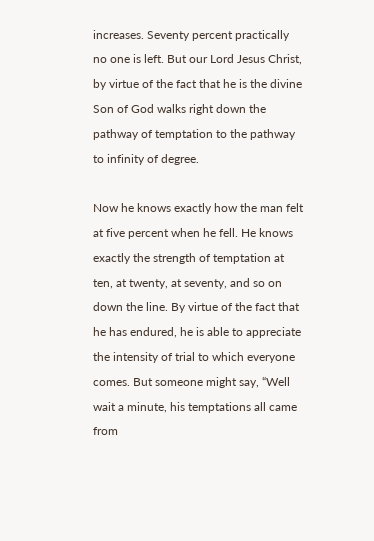increases. Seventy percent practically no one is left. But our Lord Jesus Christ, by virtue of the fact that he is the divine Son of God walks right down the pathway of temptation to the pathway to infinity of degree.

Now he knows exactly how the man felt at five percent when he fell. He knows exactly the strength of temptation at ten, at twenty, at seventy, and so on down the line. By virtue of the fact that he has endured, he is able to appreciate the intensity of trial to which everyone comes. But someone might say, “Well wait a minute, his temptations all came from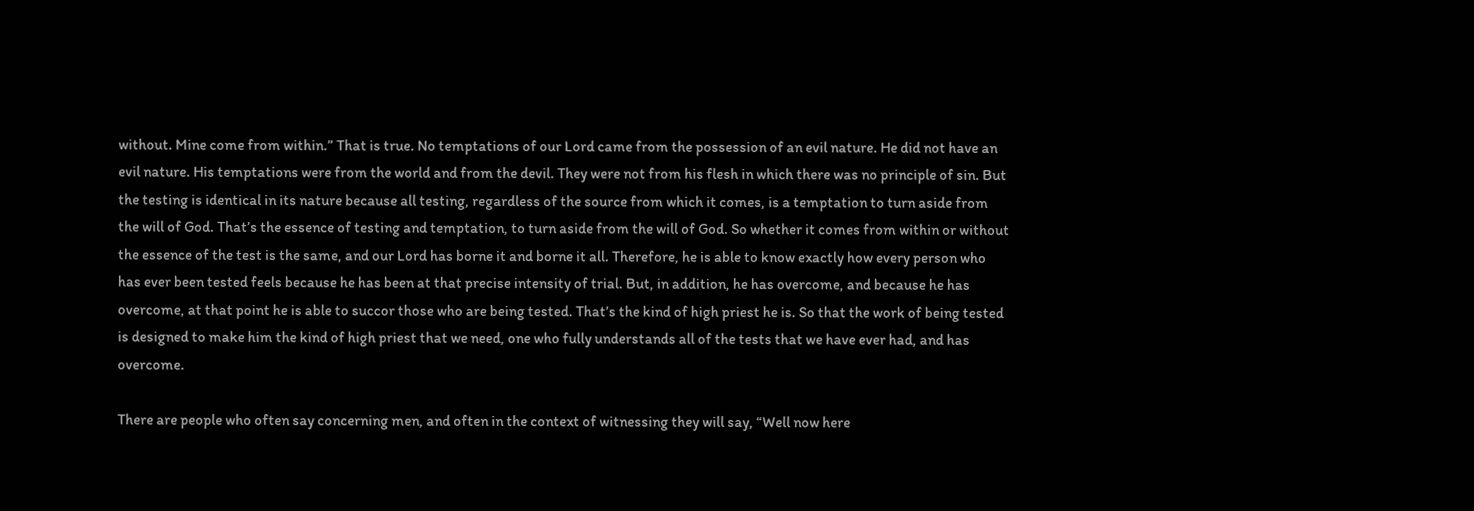without. Mine come from within.” That is true. No temptations of our Lord came from the possession of an evil nature. He did not have an evil nature. His temptations were from the world and from the devil. They were not from his flesh in which there was no principle of sin. But the testing is identical in its nature because all testing, regardless of the source from which it comes, is a temptation to turn aside from the will of God. That’s the essence of testing and temptation, to turn aside from the will of God. So whether it comes from within or without the essence of the test is the same, and our Lord has borne it and borne it all. Therefore, he is able to know exactly how every person who has ever been tested feels because he has been at that precise intensity of trial. But, in addition, he has overcome, and because he has overcome, at that point he is able to succor those who are being tested. That’s the kind of high priest he is. So that the work of being tested is designed to make him the kind of high priest that we need, one who fully understands all of the tests that we have ever had, and has overcome.

There are people who often say concerning men, and often in the context of witnessing they will say, “Well now here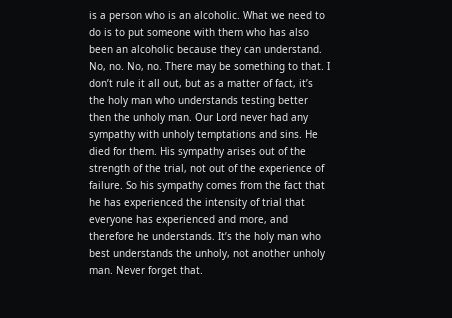is a person who is an alcoholic. What we need to do is to put someone with them who has also been an alcoholic because they can understand. No, no. No, no. There may be something to that. I don’t rule it all out, but as a matter of fact, it’s the holy man who understands testing better then the unholy man. Our Lord never had any sympathy with unholy temptations and sins. He died for them. His sympathy arises out of the strength of the trial, not out of the experience of failure. So his sympathy comes from the fact that he has experienced the intensity of trial that everyone has experienced and more, and therefore he understands. It’s the holy man who best understands the unholy, not another unholy man. Never forget that.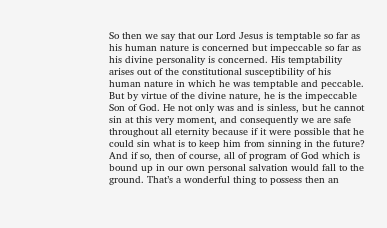So then we say that our Lord Jesus is temptable so far as his human nature is concerned but impeccable so far as his divine personality is concerned. His temptability arises out of the constitutional susceptibility of his human nature in which he was temptable and peccable. But by virtue of the divine nature, he is the impeccable Son of God. He not only was and is sinless, but he cannot sin at this very moment, and consequently we are safe throughout all eternity because if it were possible that he could sin what is to keep him from sinning in the future? And if so, then of course, all of program of God which is bound up in our own personal salvation would fall to the ground. That’s a wonderful thing to possess then an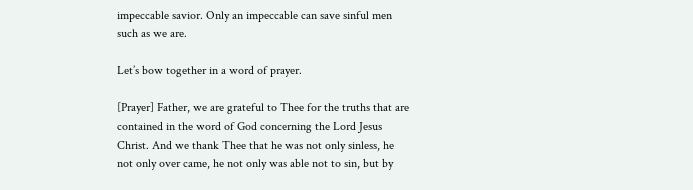impeccable savior. Only an impeccable can save sinful men such as we are.

Let’s bow together in a word of prayer.

[Prayer] Father, we are grateful to Thee for the truths that are contained in the word of God concerning the Lord Jesus Christ. And we thank Thee that he was not only sinless, he not only over came, he not only was able not to sin, but by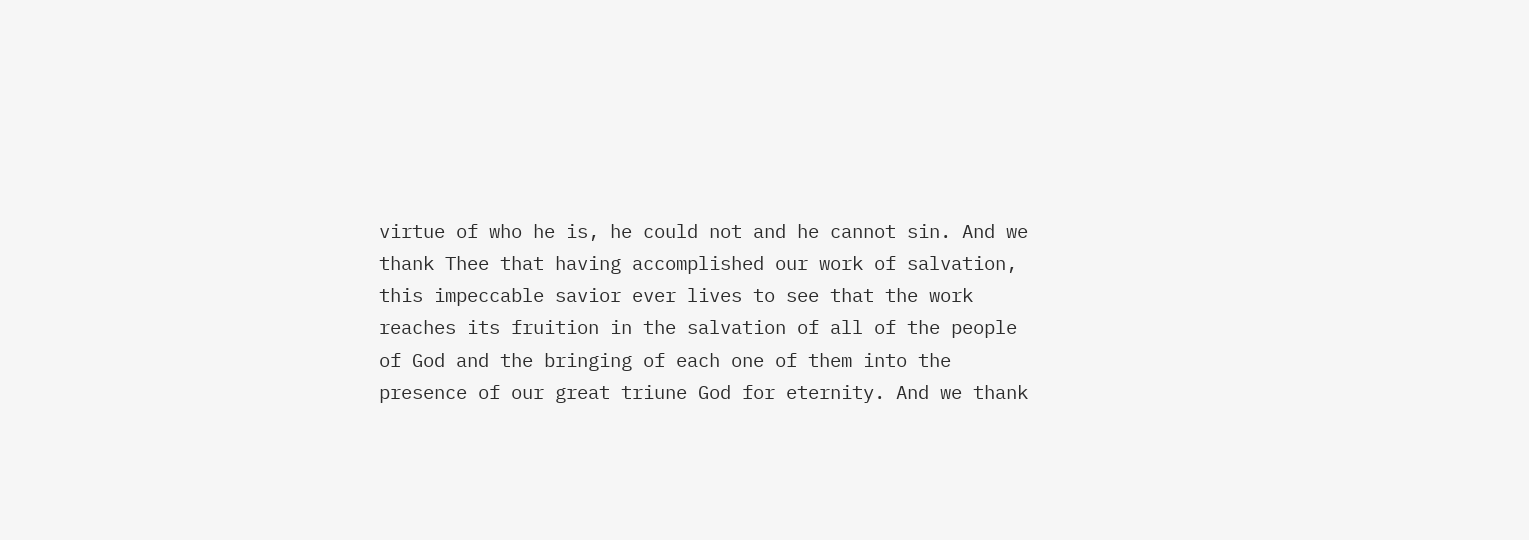virtue of who he is, he could not and he cannot sin. And we thank Thee that having accomplished our work of salvation, this impeccable savior ever lives to see that the work reaches its fruition in the salvation of all of the people of God and the bringing of each one of them into the presence of our great triune God for eternity. And we thank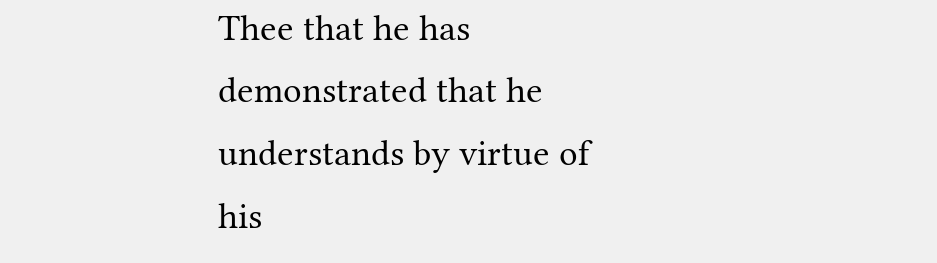Thee that he has demonstrated that he understands by virtue of his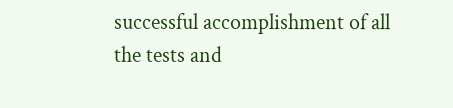successful accomplishment of all the tests and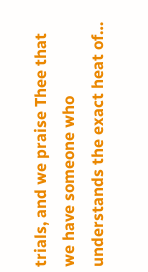trials, and we praise Thee that we have someone who understands the exact heat of…